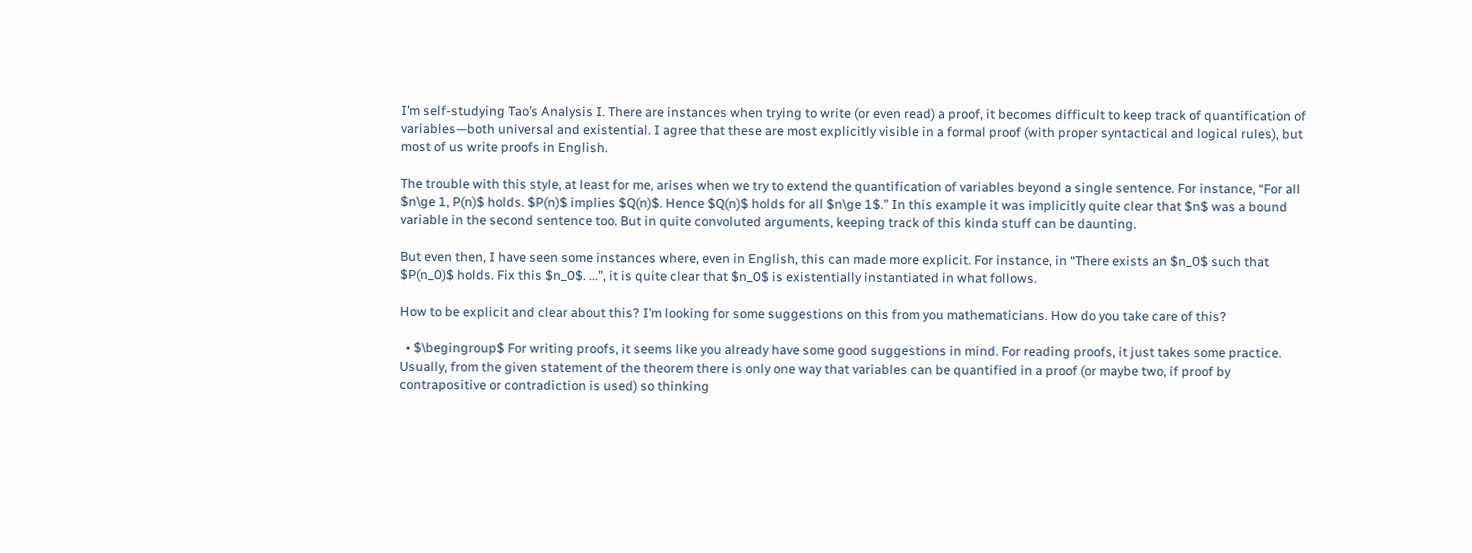I’m self-studying Tao’s Analysis I. There are instances when trying to write (or even read) a proof, it becomes difficult to keep track of quantification of variables—both universal and existential. I agree that these are most explicitly visible in a formal proof (with proper syntactical and logical rules), but most of us write proofs in English.

The trouble with this style, at least for me, arises when we try to extend the quantification of variables beyond a single sentence. For instance, “For all $n\ge 1, P(n)$ holds. $P(n)$ implies $Q(n)$. Hence $Q(n)$ holds for all $n\ge 1$.” In this example it was implicitly quite clear that $n$ was a bound variable in the second sentence too. But in quite convoluted arguments, keeping track of this kinda stuff can be daunting.

But even then, I have seen some instances where, even in English, this can made more explicit. For instance, in “There exists an $n_0$ such that $P(n_0)$ holds. Fix this $n_0$. ...”, it is quite clear that $n_0$ is existentially instantiated in what follows.

How to be explicit and clear about this? I’m looking for some suggestions on this from you mathematicians. How do you take care of this?

  • $\begingroup$ For writing proofs, it seems like you already have some good suggestions in mind. For reading proofs, it just takes some practice. Usually, from the given statement of the theorem there is only one way that variables can be quantified in a proof (or maybe two, if proof by contrapositive or contradiction is used) so thinking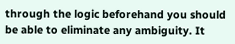through the logic beforehand you should be able to eliminate any ambiguity. It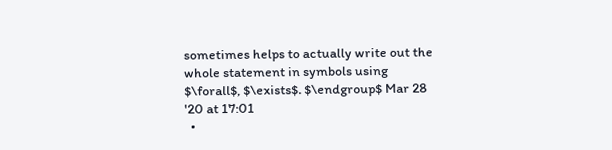sometimes helps to actually write out the whole statement in symbols using $\forall$, $\exists$. $\endgroup$ Mar 28 '20 at 17:01
  •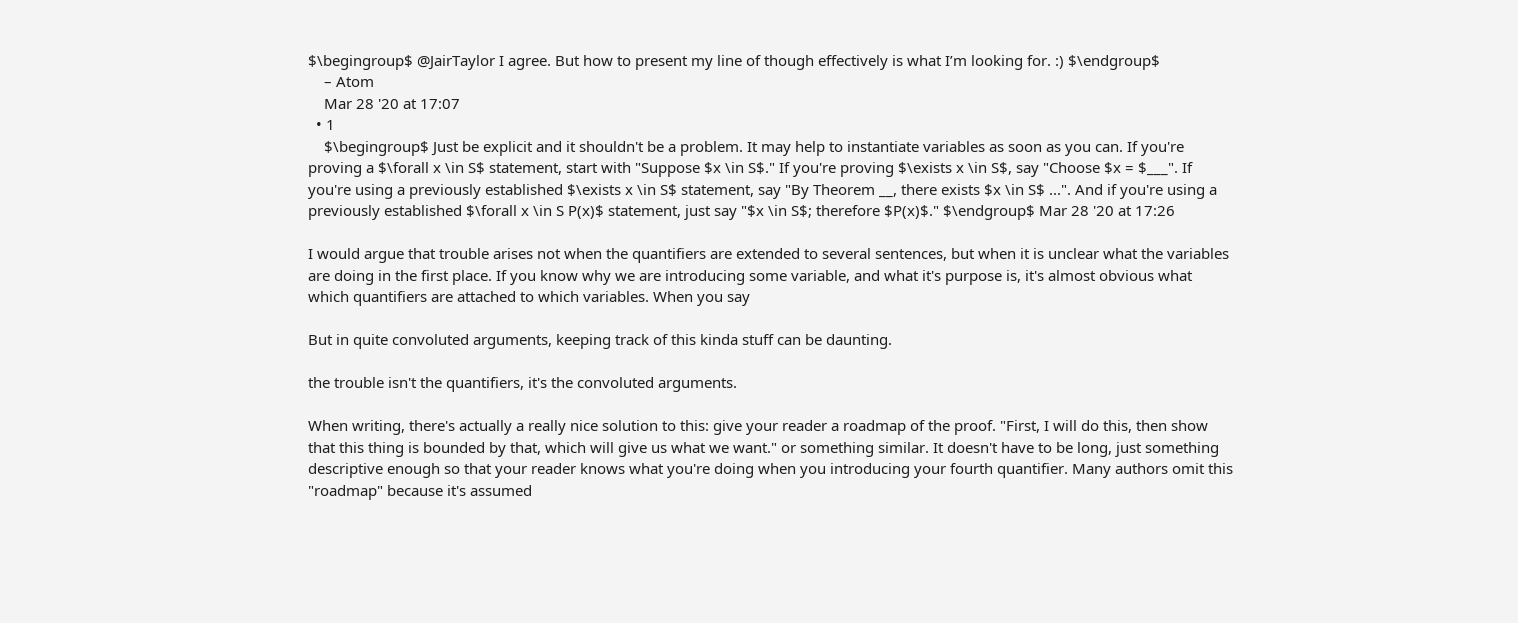$\begingroup$ @JairTaylor I agree. But how to present my line of though effectively is what I’m looking for. :) $\endgroup$
    – Atom
    Mar 28 '20 at 17:07
  • 1
    $\begingroup$ Just be explicit and it shouldn't be a problem. It may help to instantiate variables as soon as you can. If you're proving a $\forall x \in S$ statement, start with "Suppose $x \in S$." If you're proving $\exists x \in S$, say "Choose $x = $___". If you're using a previously established $\exists x \in S$ statement, say "By Theorem __, there exists $x \in S$ ...". And if you're using a previously established $\forall x \in S P(x)$ statement, just say "$x \in S$; therefore $P(x)$." $\endgroup$ Mar 28 '20 at 17:26

I would argue that trouble arises not when the quantifiers are extended to several sentences, but when it is unclear what the variables are doing in the first place. If you know why we are introducing some variable, and what it's purpose is, it's almost obvious what which quantifiers are attached to which variables. When you say

But in quite convoluted arguments, keeping track of this kinda stuff can be daunting.

the trouble isn't the quantifiers, it's the convoluted arguments.

When writing, there's actually a really nice solution to this: give your reader a roadmap of the proof. "First, I will do this, then show that this thing is bounded by that, which will give us what we want." or something similar. It doesn't have to be long, just something descriptive enough so that your reader knows what you're doing when you introducing your fourth quantifier. Many authors omit this "roadmap" because it's assumed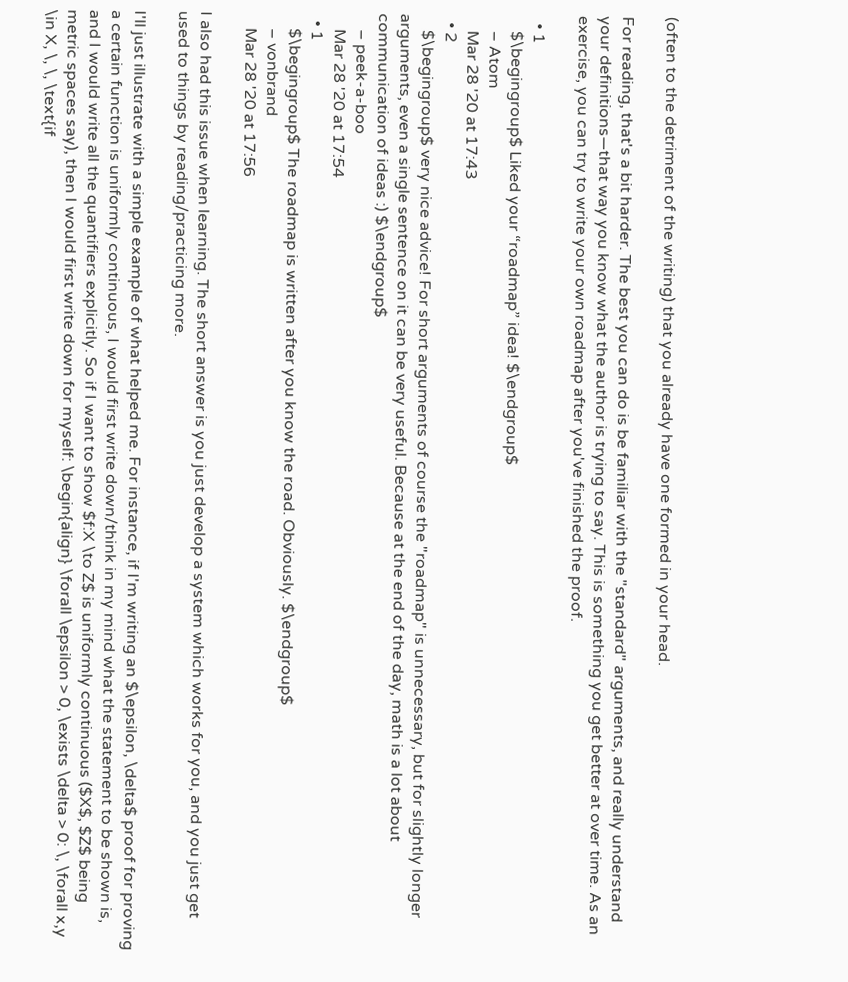(often to the detriment of the writing) that you already have one formed in your head.

For reading, that's a bit harder. The best you can do is be familiar with the "standard" arguments, and really understand your definitions—that way you know what the author is trying to say. This is something you get better at over time. As an exercise, you can try to write your own roadmap after you've finished the proof.

  • 1
    $\begingroup$ Liked your “roadmap” idea! $\endgroup$
    – Atom
    Mar 28 '20 at 17:43
  • 2
    $\begingroup$ very nice advice! For short arguments of course the "roadmap" is unnecessary, but for slightly longer arguments, even a single sentence on it can be very useful. Because at the end of the day, math is a lot about communication of ideas :) $\endgroup$
    – peek-a-boo
    Mar 28 '20 at 17:54
  • 1
    $\begingroup$ The roadmap is written after you know the road. Obviously. $\endgroup$
    – vonbrand
    Mar 28 '20 at 17:56

I also had this issue when learning. The short answer is you just develop a system which works for you, and you just get used to things by reading/practicing more.

I'll just illustrate with a simple example of what helped me. For instance, if I'm writing an $\epsilon, \delta$ proof for proving a certain function is uniformly continuous, I would first write down/think in my mind what the statement to be shown is, and I would write all the quantifiers explicitly. So if I want to show $f:X \to Z$ is uniformly continuous ($X$, $Z$ being metric spaces say), then I would first write down for myself: \begin{align} \forall \epsilon > 0, \exists \delta > 0: \, \forall x,y \in X, \, \, \text{if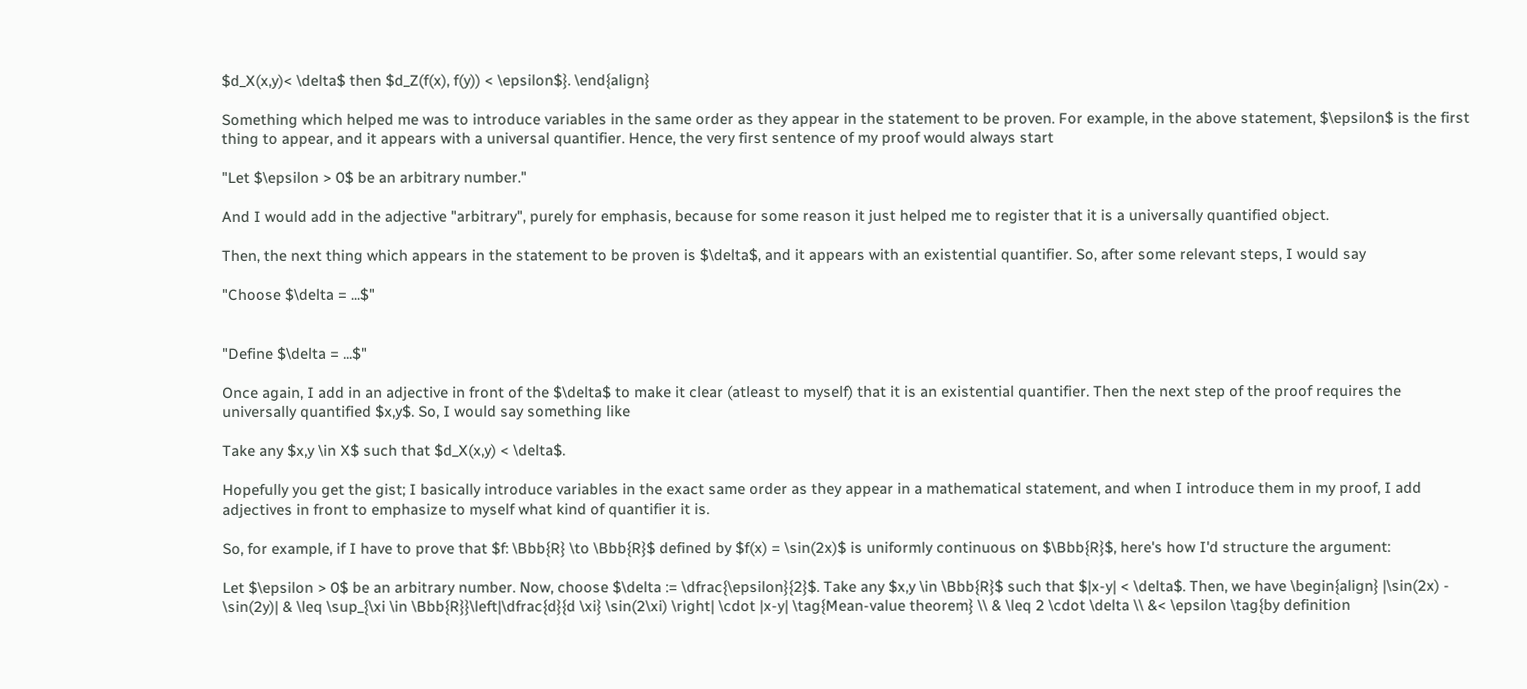$d_X(x,y)< \delta$ then $d_Z(f(x), f(y)) < \epsilon$}. \end{align}

Something which helped me was to introduce variables in the same order as they appear in the statement to be proven. For example, in the above statement, $\epsilon$ is the first thing to appear, and it appears with a universal quantifier. Hence, the very first sentence of my proof would always start

"Let $\epsilon > 0$ be an arbitrary number."

And I would add in the adjective "arbitrary", purely for emphasis, because for some reason it just helped me to register that it is a universally quantified object.

Then, the next thing which appears in the statement to be proven is $\delta$, and it appears with an existential quantifier. So, after some relevant steps, I would say

"Choose $\delta = ...$"


"Define $\delta = ...$"

Once again, I add in an adjective in front of the $\delta$ to make it clear (atleast to myself) that it is an existential quantifier. Then the next step of the proof requires the universally quantified $x,y$. So, I would say something like

Take any $x,y \in X$ such that $d_X(x,y) < \delta$.

Hopefully you get the gist; I basically introduce variables in the exact same order as they appear in a mathematical statement, and when I introduce them in my proof, I add adjectives in front to emphasize to myself what kind of quantifier it is.

So, for example, if I have to prove that $f: \Bbb{R} \to \Bbb{R}$ defined by $f(x) = \sin(2x)$ is uniformly continuous on $\Bbb{R}$, here's how I'd structure the argument:

Let $\epsilon > 0$ be an arbitrary number. Now, choose $\delta := \dfrac{\epsilon}{2}$. Take any $x,y \in \Bbb{R}$ such that $|x-y| < \delta$. Then, we have \begin{align} |\sin(2x) - \sin(2y)| & \leq \sup_{\xi \in \Bbb{R}}\left|\dfrac{d}{d \xi} \sin(2\xi) \right| \cdot |x-y| \tag{Mean-value theorem} \\ & \leq 2 \cdot \delta \\ &< \epsilon \tag{by definition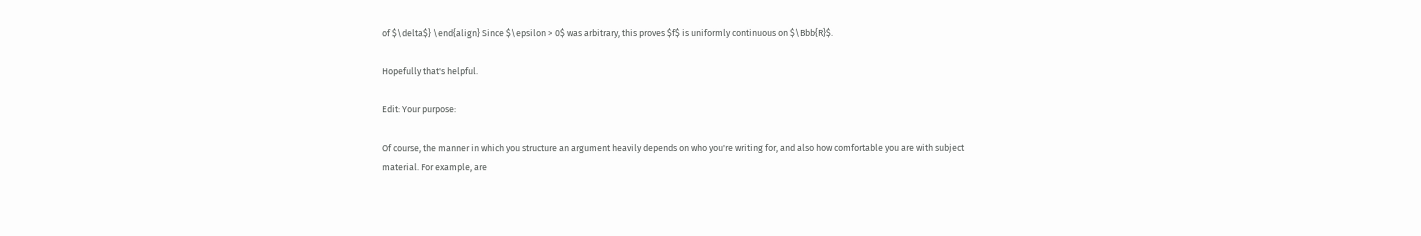of $\delta$} \end{align} Since $\epsilon > 0$ was arbitrary, this proves $f$ is uniformly continuous on $\Bbb{R}$.

Hopefully that's helpful.

Edit: Your purpose:

Of course, the manner in which you structure an argument heavily depends on who you're writing for, and also how comfortable you are with subject material. For example, are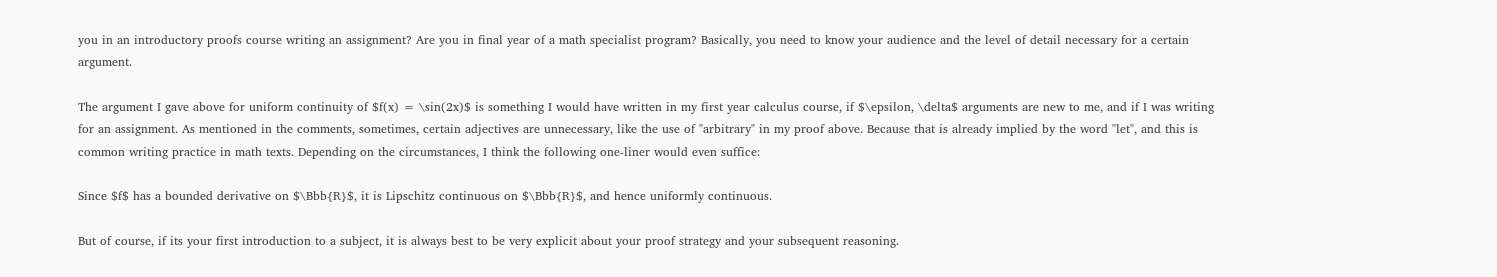you in an introductory proofs course writing an assignment? Are you in final year of a math specialist program? Basically, you need to know your audience and the level of detail necessary for a certain argument.

The argument I gave above for uniform continuity of $f(x) = \sin(2x)$ is something I would have written in my first year calculus course, if $\epsilon, \delta$ arguments are new to me, and if I was writing for an assignment. As mentioned in the comments, sometimes, certain adjectives are unnecessary, like the use of "arbitrary" in my proof above. Because that is already implied by the word "let", and this is common writing practice in math texts. Depending on the circumstances, I think the following one-liner would even suffice:

Since $f$ has a bounded derivative on $\Bbb{R}$, it is Lipschitz continuous on $\Bbb{R}$, and hence uniformly continuous.

But of course, if its your first introduction to a subject, it is always best to be very explicit about your proof strategy and your subsequent reasoning.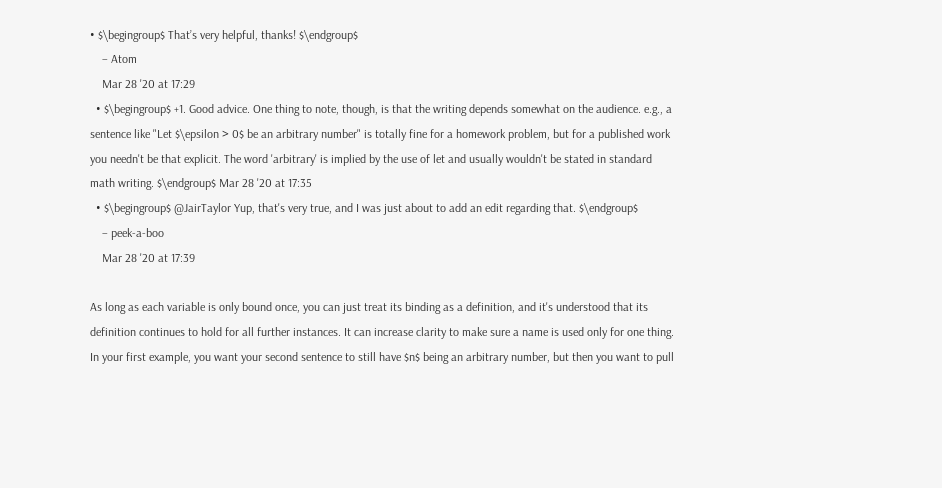• $\begingroup$ That’s very helpful, thanks! $\endgroup$
    – Atom
    Mar 28 '20 at 17:29
  • $\begingroup$ +1. Good advice. One thing to note, though, is that the writing depends somewhat on the audience. e.g., a sentence like "Let $\epsilon > 0$ be an arbitrary number" is totally fine for a homework problem, but for a published work you needn't be that explicit. The word 'arbitrary' is implied by the use of let and usually wouldn't be stated in standard math writing. $\endgroup$ Mar 28 '20 at 17:35
  • $\begingroup$ @JairTaylor Yup, that's very true, and I was just about to add an edit regarding that. $\endgroup$
    – peek-a-boo
    Mar 28 '20 at 17:39

As long as each variable is only bound once, you can just treat its binding as a definition, and it's understood that its definition continues to hold for all further instances. It can increase clarity to make sure a name is used only for one thing. In your first example, you want your second sentence to still have $n$ being an arbitrary number, but then you want to pull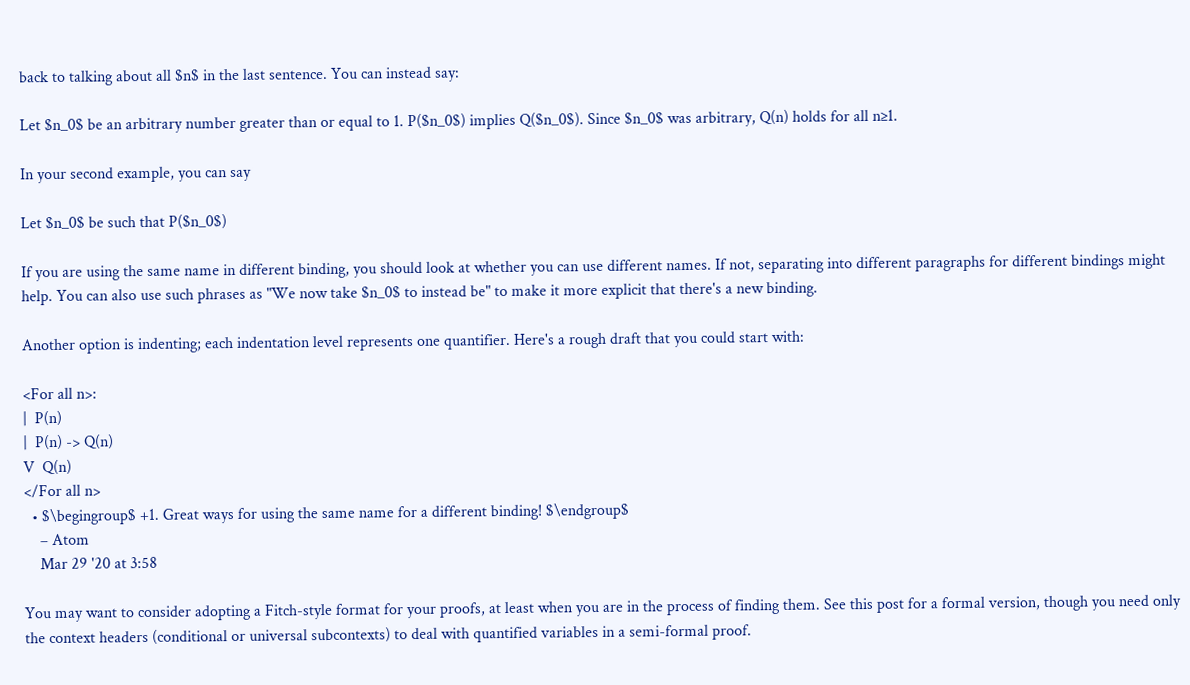back to talking about all $n$ in the last sentence. You can instead say:

Let $n_0$ be an arbitrary number greater than or equal to 1. P($n_0$) implies Q($n_0$). Since $n_0$ was arbitrary, Q(n) holds for all n≥1.

In your second example, you can say

Let $n_0$ be such that P($n_0$)

If you are using the same name in different binding, you should look at whether you can use different names. If not, separating into different paragraphs for different bindings might help. You can also use such phrases as "We now take $n_0$ to instead be" to make it more explicit that there's a new binding.

Another option is indenting; each indentation level represents one quantifier. Here's a rough draft that you could start with:

<For all n>:
|  P(n)
|  P(n) -> Q(n)
V  Q(n)
</For all n>
  • $\begingroup$ +1. Great ways for using the same name for a different binding! $\endgroup$
    – Atom
    Mar 29 '20 at 3:58

You may want to consider adopting a Fitch-style format for your proofs, at least when you are in the process of finding them. See this post for a formal version, though you need only the context headers (conditional or universal subcontexts) to deal with quantified variables in a semi-formal proof.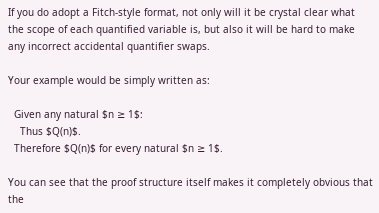If you do adopt a Fitch-style format, not only will it be crystal clear what the scope of each quantified variable is, but also it will be hard to make any incorrect accidental quantifier swaps.

Your example would be simply written as:

  Given any natural $n ≥ 1$:
    Thus $Q(n)$.
  Therefore $Q(n)$ for every natural $n ≥ 1$.

You can see that the proof structure itself makes it completely obvious that the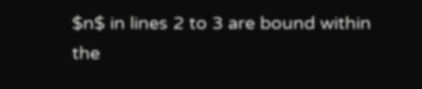$n$ in lines 2 to 3 are bound within the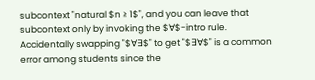subcontext "natural $n ≥ 1$", and you can leave that subcontext only by invoking the $∀$-intro rule. Accidentally swapping "$∀∃$" to get "$∃∀$" is a common error among students since the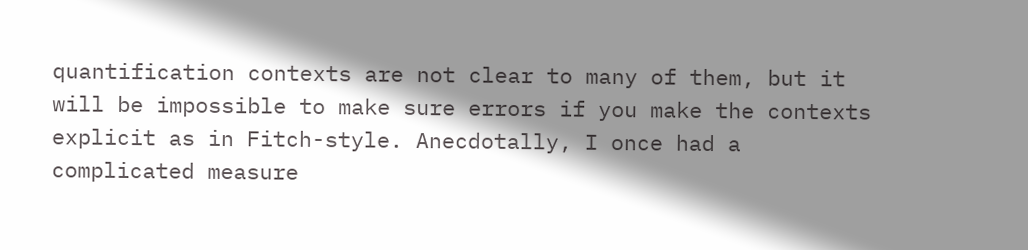quantification contexts are not clear to many of them, but it will be impossible to make sure errors if you make the contexts explicit as in Fitch-style. Anecdotally, I once had a complicated measure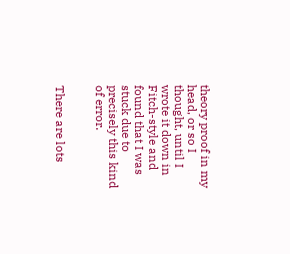theory proof in my head, or so I thought, until I wrote it down in Fitch-style and found that I was stuck due to precisely this kind of error.


There are lots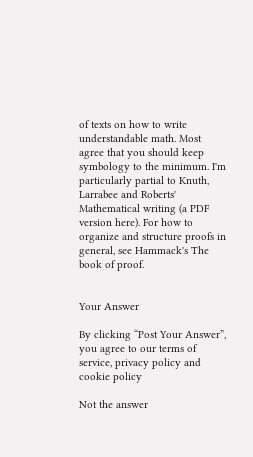of texts on how to write understandable math. Most agree that you should keep symbology to the minimum. I'm particularly partial to Knuth, Larrabee and Roberts' Mathematical writing (a PDF version here). For how to organize and structure proofs in general, see Hammack's The book of proof.


Your Answer

By clicking “Post Your Answer”, you agree to our terms of service, privacy policy and cookie policy

Not the answer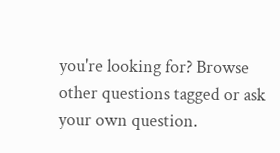you're looking for? Browse other questions tagged or ask your own question.